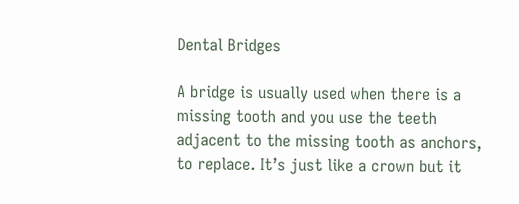Dental Bridges

A bridge is usually used when there is a missing tooth and you use the teeth adjacent to the missing tooth as anchors, to replace. It’s just like a crown but it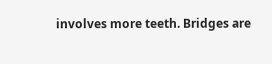involves more teeth. Bridges are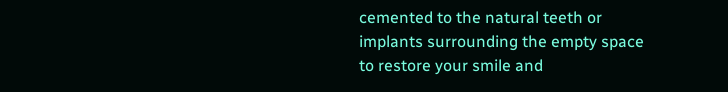cemented to the natural teeth or implants surrounding the empty space to restore your smile and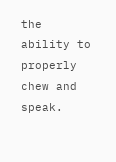the ability to properly chew and speak.